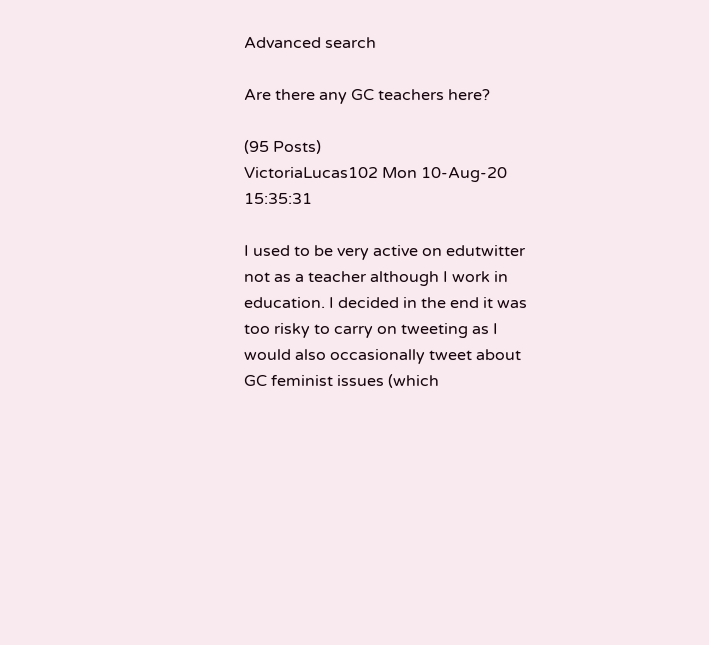Advanced search

Are there any GC teachers here?

(95 Posts)
VictoriaLucas102 Mon 10-Aug-20 15:35:31

I used to be very active on edutwitter not as a teacher although I work in education. I decided in the end it was too risky to carry on tweeting as I would also occasionally tweet about GC feminist issues (which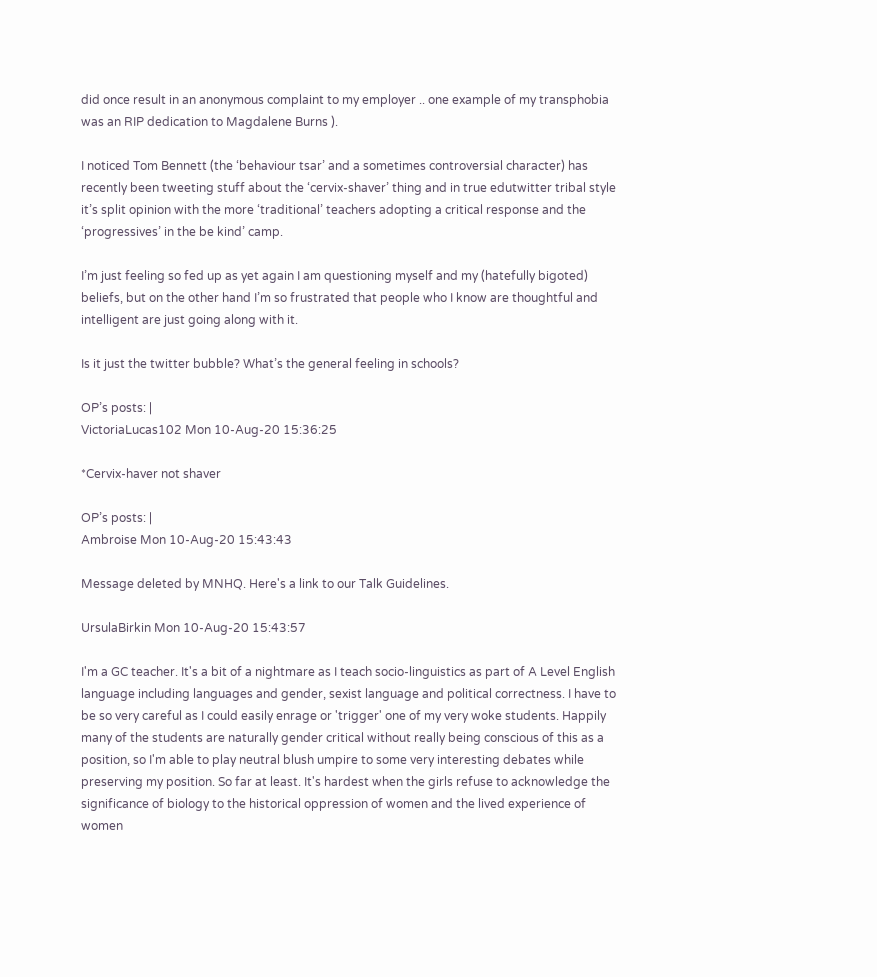did once result in an anonymous complaint to my employer .. one example of my transphobia was an RIP dedication to Magdalene Burns ).

I noticed Tom Bennett (the ‘behaviour tsar’ and a sometimes controversial character) has recently been tweeting stuff about the ‘cervix-shaver’ thing and in true edutwitter tribal style it’s split opinion with the more ‘traditional’ teachers adopting a critical response and the ‘progressives’ in the be kind’ camp.

I’m just feeling so fed up as yet again I am questioning myself and my (hatefully bigoted) beliefs, but on the other hand I’m so frustrated that people who I know are thoughtful and intelligent are just going along with it.

Is it just the twitter bubble? What’s the general feeling in schools?

OP’s posts: |
VictoriaLucas102 Mon 10-Aug-20 15:36:25

*Cervix-haver not shaver

OP’s posts: |
Ambroise Mon 10-Aug-20 15:43:43

Message deleted by MNHQ. Here's a link to our Talk Guidelines.

UrsulaBirkin Mon 10-Aug-20 15:43:57

I'm a GC teacher. It's a bit of a nightmare as I teach socio-linguistics as part of A Level English language including languages and gender, sexist language and political correctness. I have to be so very careful as I could easily enrage or 'trigger' one of my very woke students. Happily many of the students are naturally gender critical without really being conscious of this as a position, so I'm able to play neutral blush umpire to some very interesting debates while preserving my position. So far at least. It's hardest when the girls refuse to acknowledge the significance of biology to the historical oppression of women and the lived experience of women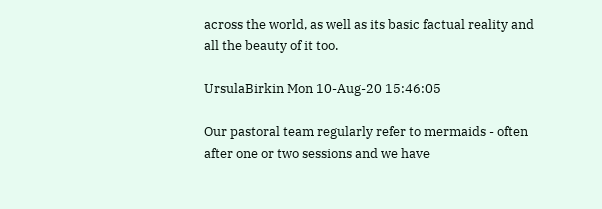across the world, as well as its basic factual reality and all the beauty of it too.

UrsulaBirkin Mon 10-Aug-20 15:46:05

Our pastoral team regularly refer to mermaids - often after one or two sessions and we have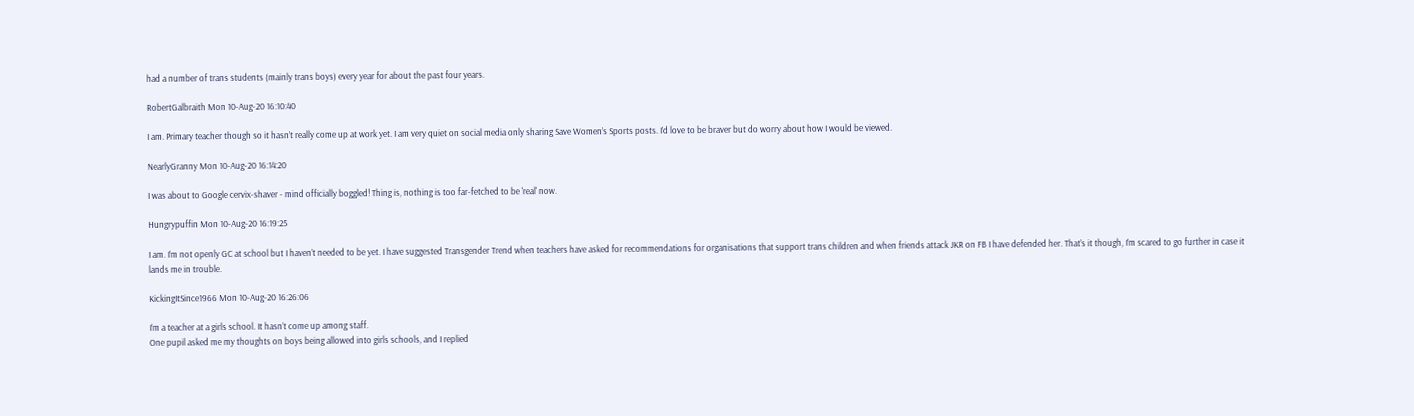had a number of trans students (mainly trans boys) every year for about the past four years.

RobertGalbraith Mon 10-Aug-20 16:10:40

I am. Primary teacher though so it hasn’t really come up at work yet. I am very quiet on social media only sharing Save Women’s Sports posts. I’d love to be braver but do worry about how I would be viewed.

NearlyGranny Mon 10-Aug-20 16:14:20

I was about to Google cervix-shaver - mind officially boggled! Thing is, nothing is too far-fetched to be 'real' now.

Hungrypuffin Mon 10-Aug-20 16:19:25

I am. I’m not openly GC at school but I haven’t needed to be yet. I have suggested Transgender Trend when teachers have asked for recommendations for organisations that support trans children and when friends attack JKR on FB I have defended her. That’s it though, I’m scared to go further in case it lands me in trouble.

KickingItSince1966 Mon 10-Aug-20 16:26:06

I’m a teacher at a girls school. It hasn’t come up among staff.
One pupil asked me my thoughts on boys being allowed into girls schools, and I replied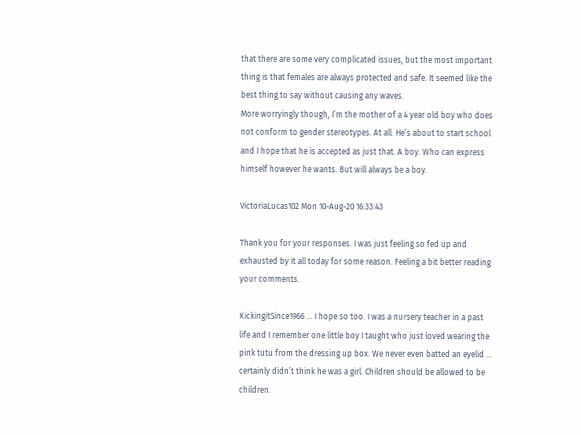that there are some very complicated issues, but the most important thing is that females are always protected and safe. It seemed like the best thing to say without causing any waves.
More worryingly though, I’m the mother of a 4 year old boy who does not conform to gender stereotypes. At all. He’s about to start school and I hope that he is accepted as just that. A boy. Who can express himself however he wants. But will always be a boy.

VictoriaLucas102 Mon 10-Aug-20 16:33:43

Thank you for your responses. I was just feeling so fed up and exhausted by it all today for some reason. Feeling a bit better reading your comments.

KickingitSince1966 ... I hope so too. I was a nursery teacher in a past life and I remember one little boy I taught who just loved wearing the pink tutu from the dressing up box. We never even batted an eyelid ... certainly didn’t think he was a girl. Children should be allowed to be children.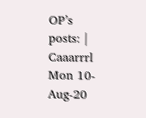OP’s posts: |
Caaarrrl Mon 10-Aug-20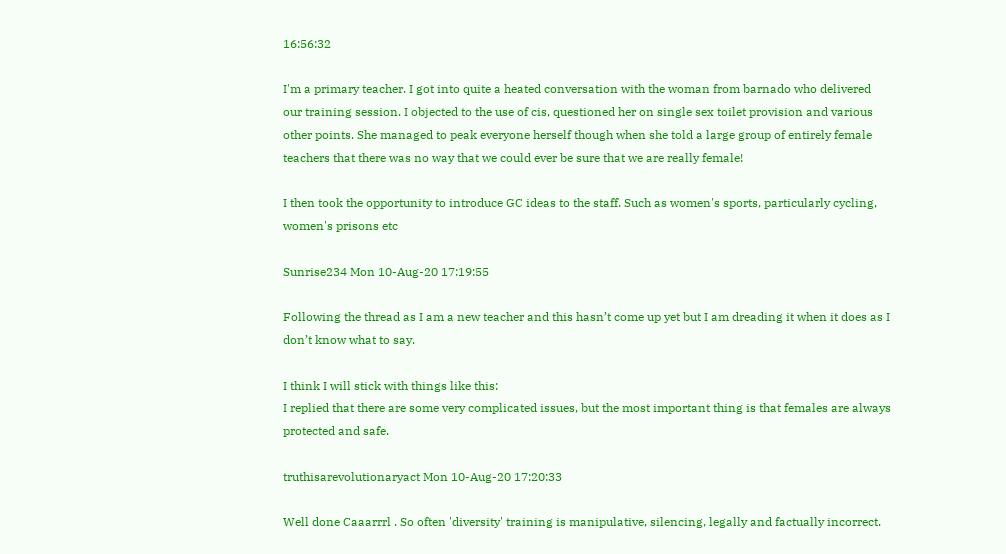16:56:32

I'm a primary teacher. I got into quite a heated conversation with the woman from barnado who delivered our training session. I objected to the use of cis, questioned her on single sex toilet provision and various other points. She managed to peak everyone herself though when she told a large group of entirely female teachers that there was no way that we could ever be sure that we are really female!

I then took the opportunity to introduce GC ideas to the staff. Such as women's sports, particularly cycling, women's prisons etc

Sunrise234 Mon 10-Aug-20 17:19:55

Following the thread as I am a new teacher and this hasn’t come up yet but I am dreading it when it does as I don’t know what to say.

I think I will stick with things like this:
I replied that there are some very complicated issues, but the most important thing is that females are always protected and safe.

truthisarevolutionaryact Mon 10-Aug-20 17:20:33

Well done Caaarrrl . So often 'diversity' training is manipulative, silencing, legally and factually incorrect.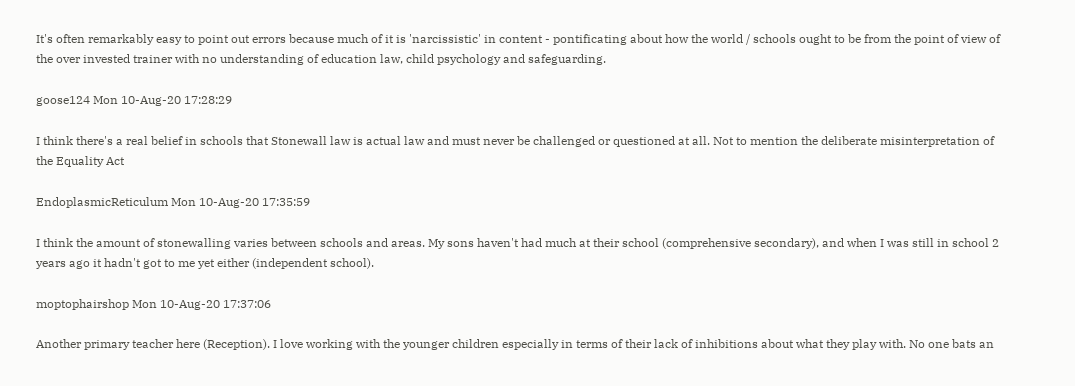It's often remarkably easy to point out errors because much of it is 'narcissistic' in content - pontificating about how the world / schools ought to be from the point of view of the over invested trainer with no understanding of education law, child psychology and safeguarding.

goose124 Mon 10-Aug-20 17:28:29

I think there's a real belief in schools that Stonewall law is actual law and must never be challenged or questioned at all. Not to mention the deliberate misinterpretation of the Equality Act

EndoplasmicReticulum Mon 10-Aug-20 17:35:59

I think the amount of stonewalling varies between schools and areas. My sons haven't had much at their school (comprehensive secondary), and when I was still in school 2 years ago it hadn't got to me yet either (independent school).

moptophairshop Mon 10-Aug-20 17:37:06

Another primary teacher here (Reception). I love working with the younger children especially in terms of their lack of inhibitions about what they play with. No one bats an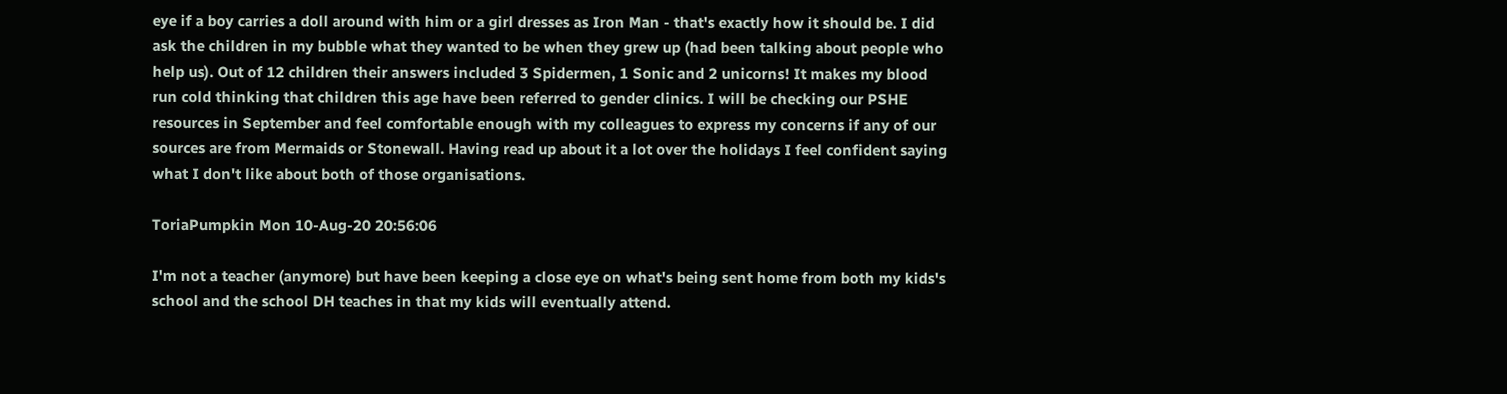eye if a boy carries a doll around with him or a girl dresses as Iron Man - that's exactly how it should be. I did ask the children in my bubble what they wanted to be when they grew up (had been talking about people who help us). Out of 12 children their answers included 3 Spidermen, 1 Sonic and 2 unicorns! It makes my blood run cold thinking that children this age have been referred to gender clinics. I will be checking our PSHE resources in September and feel comfortable enough with my colleagues to express my concerns if any of our sources are from Mermaids or Stonewall. Having read up about it a lot over the holidays I feel confident saying what I don't like about both of those organisations.

ToriaPumpkin Mon 10-Aug-20 20:56:06

I'm not a teacher (anymore) but have been keeping a close eye on what's being sent home from both my kids's school and the school DH teaches in that my kids will eventually attend.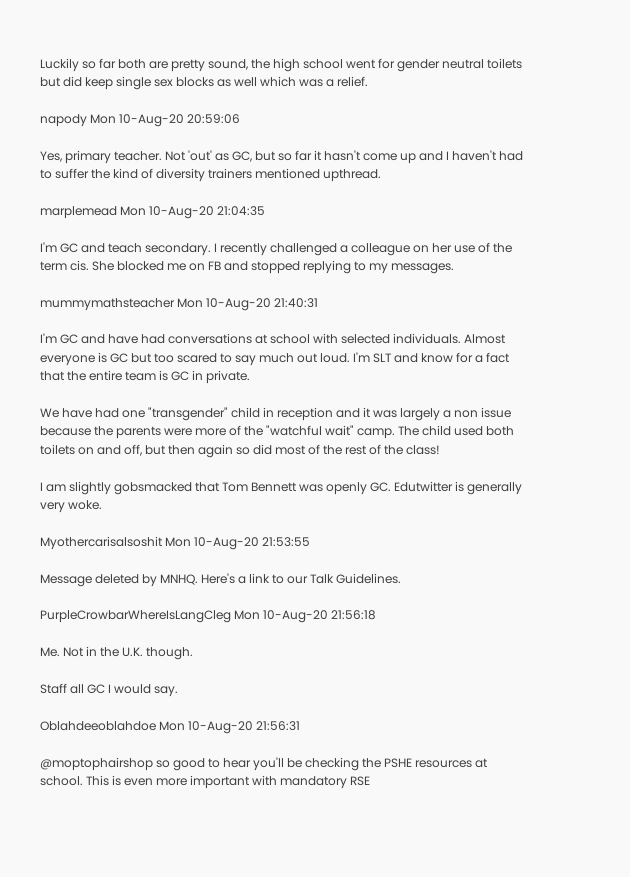Luckily so far both are pretty sound, the high school went for gender neutral toilets but did keep single sex blocks as well which was a relief.

napody Mon 10-Aug-20 20:59:06

Yes, primary teacher. Not 'out' as GC, but so far it hasn't come up and I haven't had to suffer the kind of diversity trainers mentioned upthread.

marplemead Mon 10-Aug-20 21:04:35

I'm GC and teach secondary. I recently challenged a colleague on her use of the term cis. She blocked me on FB and stopped replying to my messages.

mummymathsteacher Mon 10-Aug-20 21:40:31

I'm GC and have had conversations at school with selected individuals. Almost everyone is GC but too scared to say much out loud. I'm SLT and know for a fact that the entire team is GC in private.

We have had one "transgender" child in reception and it was largely a non issue because the parents were more of the "watchful wait" camp. The child used both toilets on and off, but then again so did most of the rest of the class!

I am slightly gobsmacked that Tom Bennett was openly GC. Edutwitter is generally very woke.

Myothercarisalsoshit Mon 10-Aug-20 21:53:55

Message deleted by MNHQ. Here's a link to our Talk Guidelines.

PurpleCrowbarWhereIsLangCleg Mon 10-Aug-20 21:56:18

Me. Not in the U.K. though.

Staff all GC I would say.

Oblahdeeoblahdoe Mon 10-Aug-20 21:56:31

@moptophairshop so good to hear you'll be checking the PSHE resources at school. This is even more important with mandatory RSE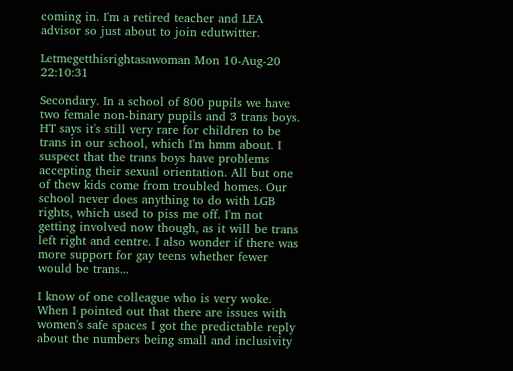coming in. I'm a retired teacher and LEA advisor so just about to join edutwitter.

Letmegetthisrightasawoman Mon 10-Aug-20 22:10:31

Secondary. In a school of 800 pupils we have two female non-binary pupils and 3 trans boys. HT says it's still very rare for children to be trans in our school, which I'm hmm about. I suspect that the trans boys have problems accepting their sexual orientation. All but one of thew kids come from troubled homes. Our school never does anything to do with LGB rights, which used to piss me off. I'm not getting involved now though, as it will be trans left right and centre. I also wonder if there was more support for gay teens whether fewer would be trans...

I know of one colleague who is very woke. When I pointed out that there are issues with women's safe spaces I got the predictable reply about the numbers being small and inclusivity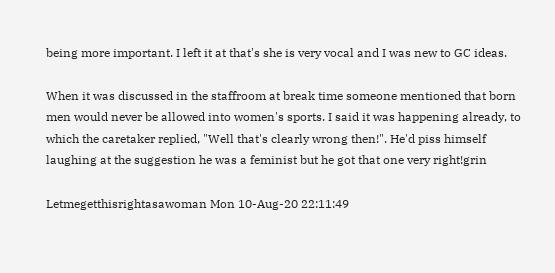being more important. I left it at that's she is very vocal and I was new to GC ideas.

When it was discussed in the staffroom at break time someone mentioned that born men would never be allowed into women's sports. I said it was happening already, to which the caretaker replied, "Well that's clearly wrong then!". He'd piss himself laughing at the suggestion he was a feminist but he got that one very right!grin

Letmegetthisrightasawoman Mon 10-Aug-20 22:11:49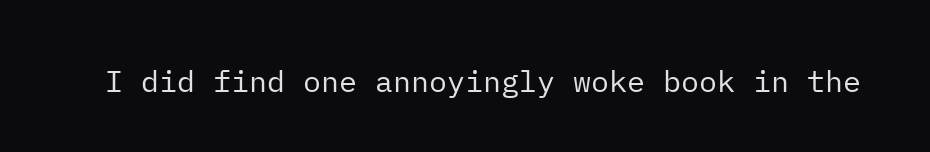I did find one annoyingly woke book in the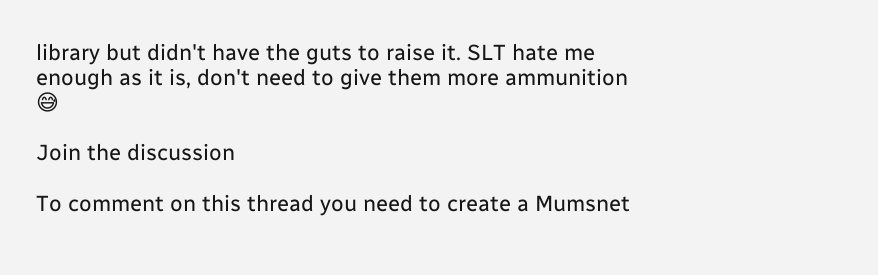library but didn't have the guts to raise it. SLT hate me enough as it is, don't need to give them more ammunition 😅

Join the discussion

To comment on this thread you need to create a Mumsnet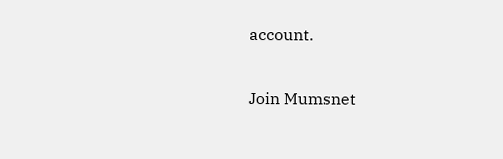account.

Join Mumsnet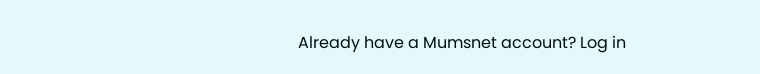Already have a Mumsnet account? Log in